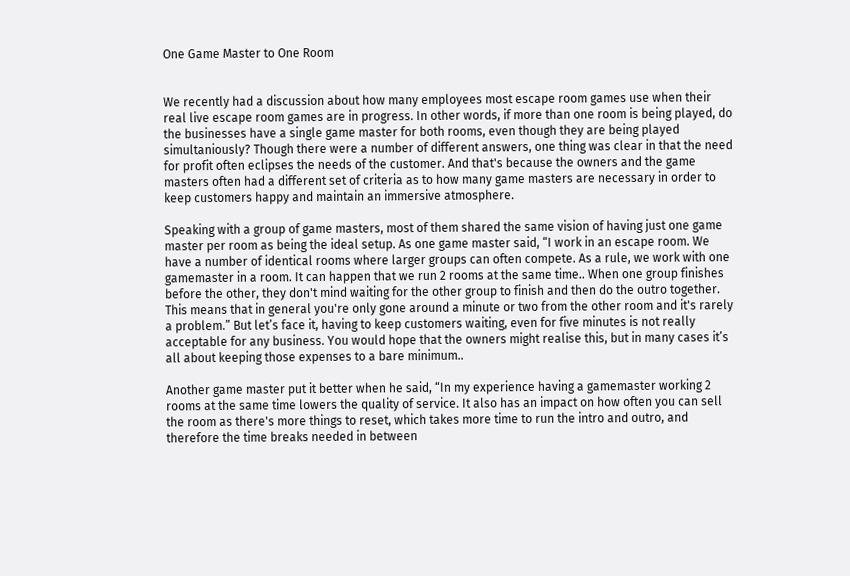One Game Master to One Room


We recently had a discussion about how many employees most escape room games use when their real live escape room games are in progress. In other words, if more than one room is being played, do the businesses have a single game master for both rooms, even though they are being played simultaniously? Though there were a number of different answers, one thing was clear in that the need for profit often eclipses the needs of the customer. And that's because the owners and the game masters often had a different set of criteria as to how many game masters are necessary in order to keep customers happy and maintain an immersive atmosphere.

Speaking with a group of game masters, most of them shared the same vision of having just one game master per room as being the ideal setup. As one game master said, “I work in an escape room. We have a number of identical rooms where larger groups can often compete. As a rule, we work with one gamemaster in a room. It can happen that we run 2 rooms at the same time.. When one group finishes before the other, they don't mind waiting for the other group to finish and then do the outro together. This means that in general you're only gone around a minute or two from the other room and it's rarely a problem.” But let’s face it, having to keep customers waiting, even for five minutes is not really acceptable for any business. You would hope that the owners might realise this, but in many cases it’s all about keeping those expenses to a bare minimum..

Another game master put it better when he said, “In my experience having a gamemaster working 2 rooms at the same time lowers the quality of service. It also has an impact on how often you can sell the room as there's more things to reset, which takes more time to run the intro and outro, and therefore the time breaks needed in between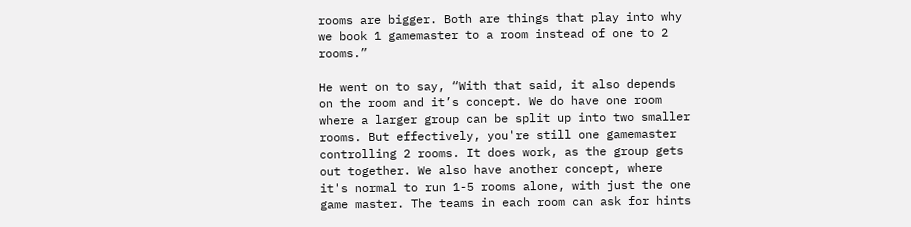rooms are bigger. Both are things that play into why we book 1 gamemaster to a room instead of one to 2 rooms.”

He went on to say, “With that said, it also depends on the room and it’s concept. We do have one room where a larger group can be split up into two smaller rooms. But effectively, you're still one gamemaster controlling 2 rooms. It does work, as the group gets out together. We also have another concept, where it's normal to run 1-5 rooms alone, with just the one game master. The teams in each room can ask for hints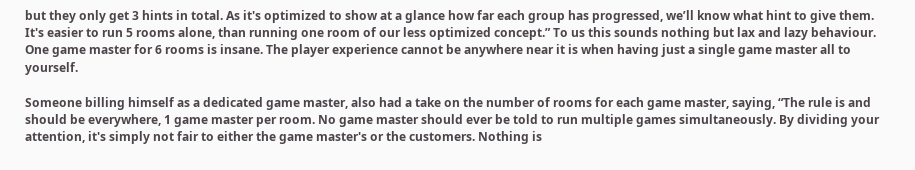but they only get 3 hints in total. As it's optimized to show at a glance how far each group has progressed, we’ll know what hint to give them. It's easier to run 5 rooms alone, than running one room of our less optimized concept.” To us this sounds nothing but lax and lazy behaviour. One game master for 6 rooms is insane. The player experience cannot be anywhere near it is when having just a single game master all to yourself.

Someone billing himself as a dedicated game master, also had a take on the number of rooms for each game master, saying, “The rule is and should be everywhere, 1 game master per room. No game master should ever be told to run multiple games simultaneously. By dividing your attention, it's simply not fair to either the game master's or the customers. Nothing is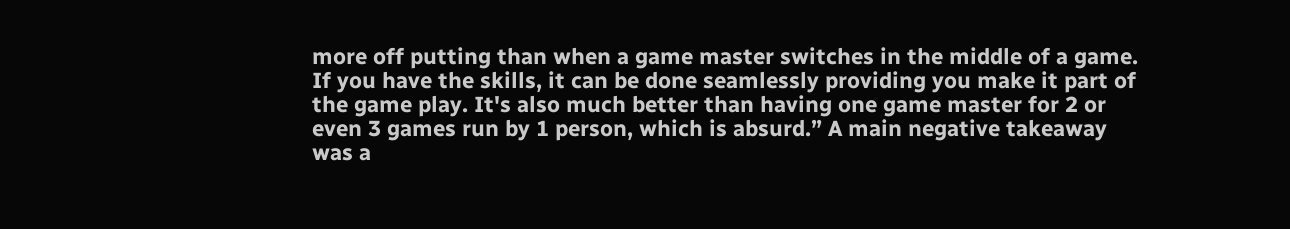more off putting than when a game master switches in the middle of a game. If you have the skills, it can be done seamlessly providing you make it part of the game play. It's also much better than having one game master for 2 or even 3 games run by 1 person, which is absurd.” A main negative takeaway was a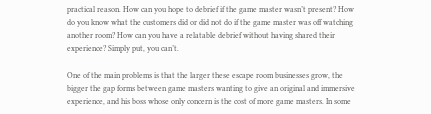practical reason. How can you hope to debrief if the game master wasn’t present? How do you know what the customers did or did not do if the game master was off watching another room? How can you have a relatable debrief without having shared their experience? Simply put, you can’t.

One of the main problems is that the larger these escape room businesses grow, the bigger the gap forms between game masters wanting to give an original and immersive experience, and his boss whose only concern is the cost of more game masters. In some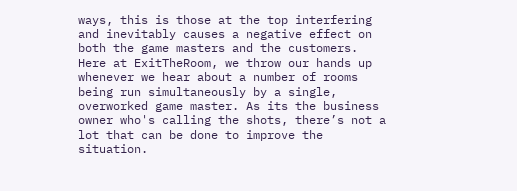ways, this is those at the top interfering and inevitably causes a negative effect on both the game masters and the customers. Here at ExitTheRoom, we throw our hands up whenever we hear about a number of rooms being run simultaneously by a single, overworked game master. As its the business owner who's calling the shots, there’s not a lot that can be done to improve the situation.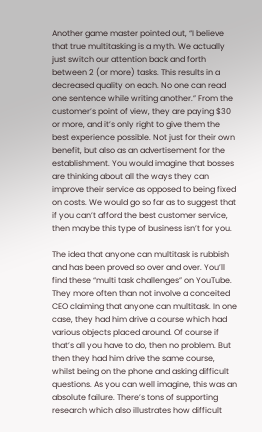Another game master pointed out, “I believe that true multitasking is a myth. We actually just switch our attention back and forth between 2 (or more) tasks. This results in a decreased quality on each. No one can read one sentence while writing another.” From the customer’s point of view, they are paying $30 or more, and it’s only right to give them the best experience possible. Not just for their own benefit, but also as an advertisement for the establishment. You would imagine that bosses are thinking about all the ways they can improve their service as opposed to being fixed on costs. We would go so far as to suggest that if you can’t afford the best customer service, then maybe this type of business isn’t for you.

The idea that anyone can multitask is rubbish and has been proved so over and over. You’ll find these “multi task challenges” on YouTube. They more often than not involve a conceited CEO claiming that anyone can multitask. In one case, they had him drive a course which had various objects placed around. Of course if that’s all you have to do, then no problem. But then they had him drive the same course, whilst being on the phone and asking difficult questions. As you can well imagine, this was an absolute failure. There’s tons of supporting research which also illustrates how difficult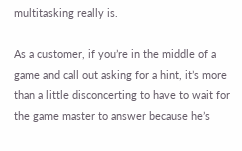multitasking really is.

As a customer, if you’re in the middle of a game and call out asking for a hint, it’s more than a little disconcerting to have to wait for the game master to answer because he’s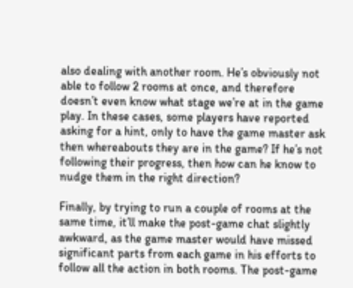also dealing with another room. He’s obviously not able to follow 2 rooms at once, and therefore doesn’t even know what stage we’re at in the game play. In these cases, some players have reported asking for a hint, only to have the game master ask then whereabouts they are in the game? If he’s not following their progress, then how can he know to nudge them in the right direction?

Finally, by trying to run a couple of rooms at the same time, it’ll make the post-game chat slightly awkward, as the game master would have missed significant parts from each game in his efforts to follow all the action in both rooms. The post-game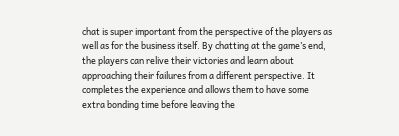chat is super important from the perspective of the players as well as for the business itself. By chatting at the game’s end, the players can relive their victories and learn about approaching their failures from a different perspective. It completes the experience and allows them to have some extra bonding time before leaving the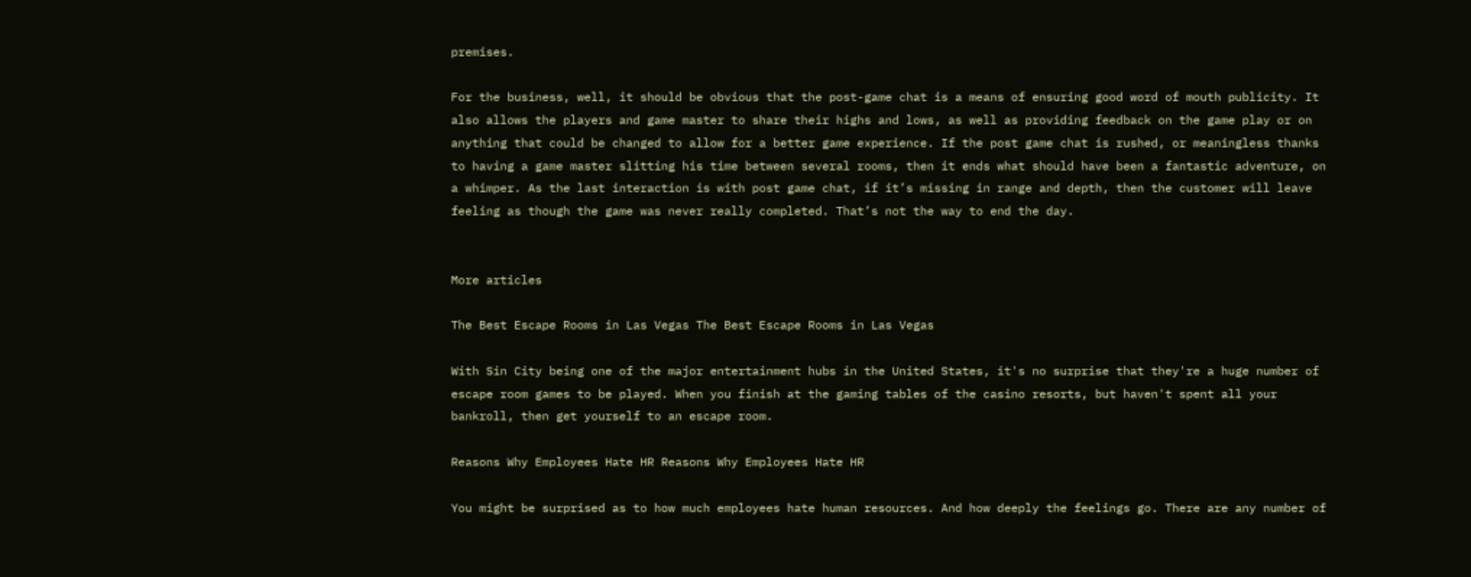premises.

For the business, well, it should be obvious that the post-game chat is a means of ensuring good word of mouth publicity. It also allows the players and game master to share their highs and lows, as well as providing feedback on the game play or on anything that could be changed to allow for a better game experience. If the post game chat is rushed, or meaningless thanks to having a game master slitting his time between several rooms, then it ends what should have been a fantastic adventure, on a whimper. As the last interaction is with post game chat, if it’s missing in range and depth, then the customer will leave feeling as though the game was never really completed. That’s not the way to end the day.


More articles

The Best Escape Rooms in Las Vegas The Best Escape Rooms in Las Vegas

With Sin City being one of the major entertainment hubs in the United States, it's no surprise that they're a huge number of escape room games to be played. When you finish at the gaming tables of the casino resorts, but haven't spent all your bankroll, then get yourself to an escape room.

Reasons Why Employees Hate HR Reasons Why Employees Hate HR

You might be surprised as to how much employees hate human resources. And how deeply the feelings go. There are any number of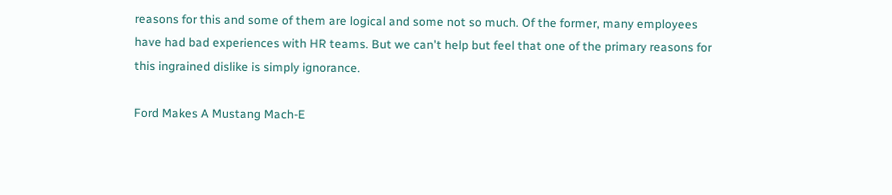reasons for this and some of them are logical and some not so much. Of the former, many employees have had bad experiences with HR teams. But we can't help but feel that one of the primary reasons for this ingrained dislike is simply ignorance.

Ford Makes A Mustang Mach-E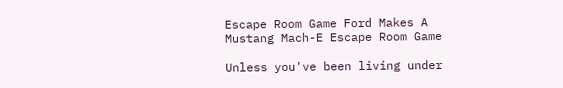Escape Room Game Ford Makes A Mustang Mach-E Escape Room Game

Unless you've been living under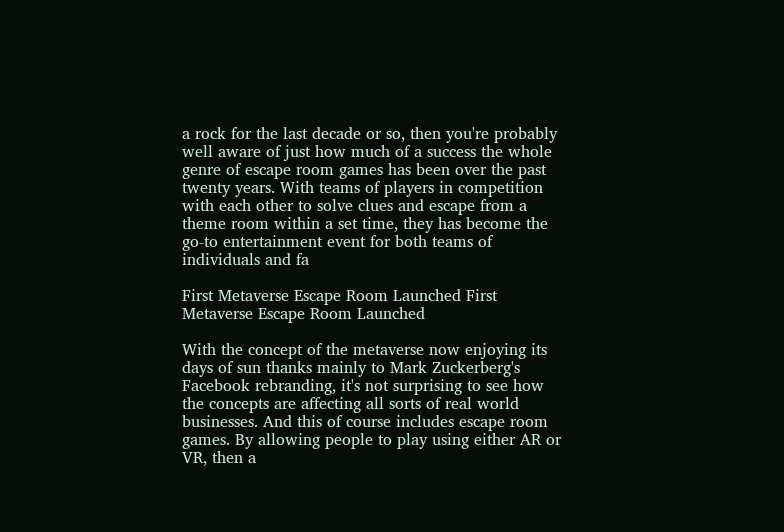a rock for the last decade or so, then you're probably well aware of just how much of a success the whole genre of escape room games has been over the past twenty years. With teams of players in competition with each other to solve clues and escape from a theme room within a set time, they has become the go-to entertainment event for both teams of individuals and fa

First Metaverse Escape Room Launched First Metaverse Escape Room Launched

With the concept of the metaverse now enjoying its days of sun thanks mainly to Mark Zuckerberg's Facebook rebranding, it's not surprising to see how the concepts are affecting all sorts of real world businesses. And this of course includes escape room games. By allowing people to play using either AR or VR, then a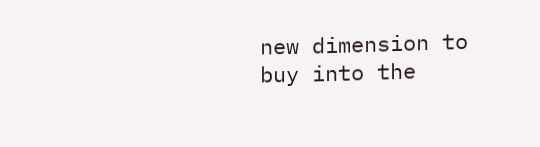new dimension to buy into the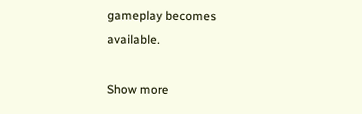gameplay becomes available.

Show more